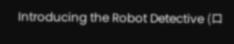Introducing the Robot Detective (ロ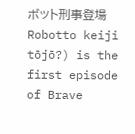ボット刑事登場 Robotto keiji tōjō?) is the first episode of Brave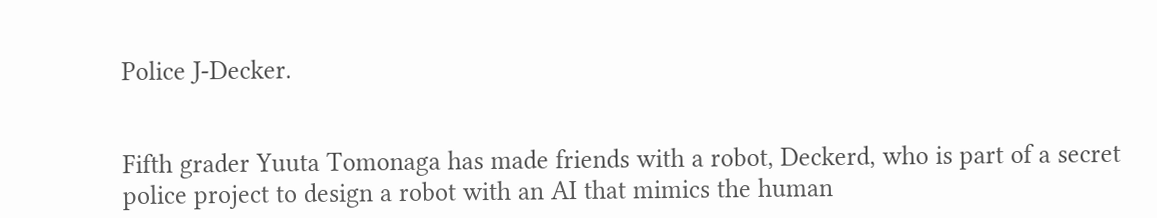Police J-Decker.


Fifth grader Yuuta Tomonaga has made friends with a robot, Deckerd, who is part of a secret police project to design a robot with an AI that mimics the human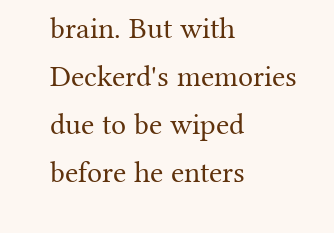brain. But with Deckerd's memories due to be wiped before he enters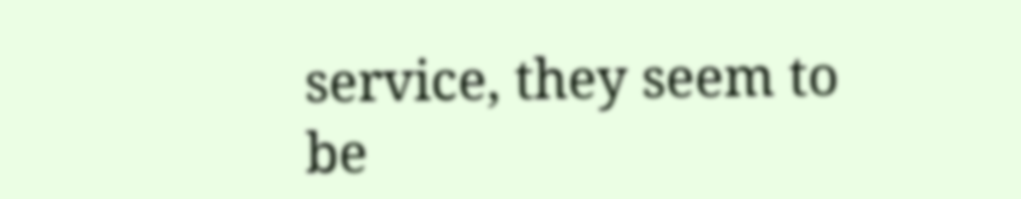service, they seem to be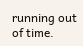running out of time.